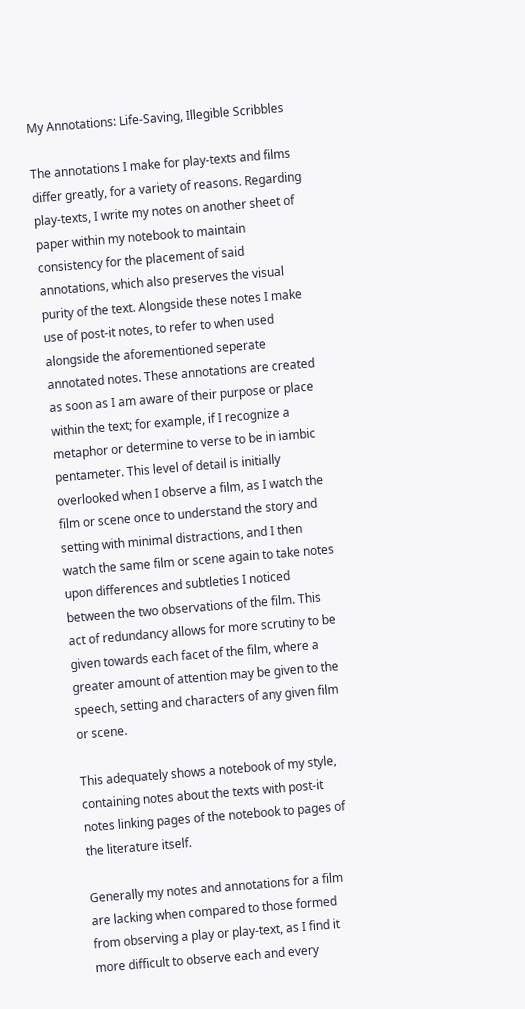My Annotations: Life-Saving, Illegible Scribbles

The annotations I make for play-texts and films differ greatly, for a variety of reasons. Regarding play-texts, I write my notes on another sheet of paper within my notebook to maintain consistency for the placement of said annotations, which also preserves the visual purity of the text. Alongside these notes I make use of post-it notes, to refer to when used alongside the aforementioned seperate annotated notes. These annotations are created as soon as I am aware of their purpose or place within the text; for example, if I recognize a metaphor or determine to verse to be in iambic pentameter. This level of detail is initially overlooked when I observe a film, as I watch the film or scene once to understand the story and setting with minimal distractions, and I then watch the same film or scene again to take notes upon differences and subtleties I noticed between the two observations of the film. This act of redundancy allows for more scrutiny to be given towards each facet of the film, where a greater amount of attention may be given to the speech, setting and characters of any given film or scene.

This adequately shows a notebook of my style, containing notes about the texts with post-it notes linking pages of the notebook to pages of the literature itself.

Generally my notes and annotations for a film are lacking when compared to those formed from observing a play or play-text, as I find it more difficult to observe each and every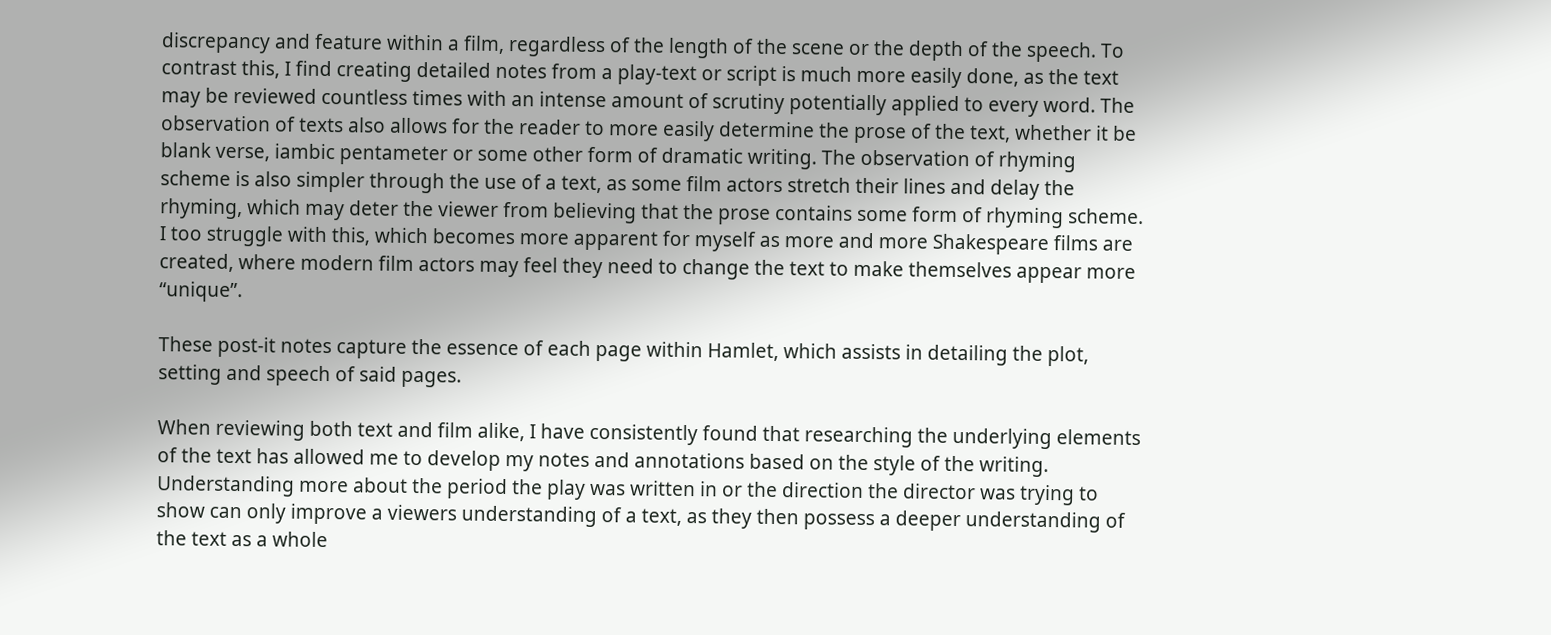discrepancy and feature within a film, regardless of the length of the scene or the depth of the speech. To contrast this, I find creating detailed notes from a play-text or script is much more easily done, as the text may be reviewed countless times with an intense amount of scrutiny potentially applied to every word. The observation of texts also allows for the reader to more easily determine the prose of the text, whether it be blank verse, iambic pentameter or some other form of dramatic writing. The observation of rhyming scheme is also simpler through the use of a text, as some film actors stretch their lines and delay the rhyming, which may deter the viewer from believing that the prose contains some form of rhyming scheme. I too struggle with this, which becomes more apparent for myself as more and more Shakespeare films are created, where modern film actors may feel they need to change the text to make themselves appear more “unique”.

These post-it notes capture the essence of each page within Hamlet, which assists in detailing the plot, setting and speech of said pages.

When reviewing both text and film alike, I have consistently found that researching the underlying elements of the text has allowed me to develop my notes and annotations based on the style of the writing. Understanding more about the period the play was written in or the direction the director was trying to show can only improve a viewers understanding of a text, as they then possess a deeper understanding of the text as a whole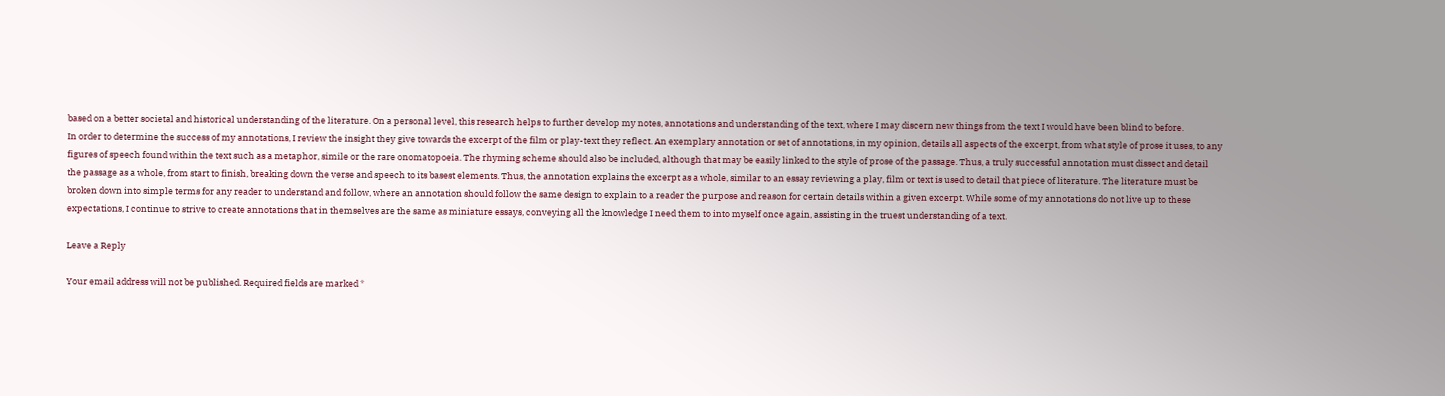based on a better societal and historical understanding of the literature. On a personal level, this research helps to further develop my notes, annotations and understanding of the text, where I may discern new things from the text I would have been blind to before.
In order to determine the success of my annotations, I review the insight they give towards the excerpt of the film or play-text they reflect. An exemplary annotation or set of annotations, in my opinion, details all aspects of the excerpt, from what style of prose it uses, to any figures of speech found within the text such as a metaphor, simile or the rare onomatopoeia. The rhyming scheme should also be included, although that may be easily linked to the style of prose of the passage. Thus, a truly successful annotation must dissect and detail the passage as a whole, from start to finish, breaking down the verse and speech to its basest elements. Thus, the annotation explains the excerpt as a whole, similar to an essay reviewing a play, film or text is used to detail that piece of literature. The literature must be broken down into simple terms for any reader to understand and follow, where an annotation should follow the same design to explain to a reader the purpose and reason for certain details within a given excerpt. While some of my annotations do not live up to these expectations, I continue to strive to create annotations that in themselves are the same as miniature essays, conveying all the knowledge I need them to into myself once again, assisting in the truest understanding of a text.

Leave a Reply

Your email address will not be published. Required fields are marked *